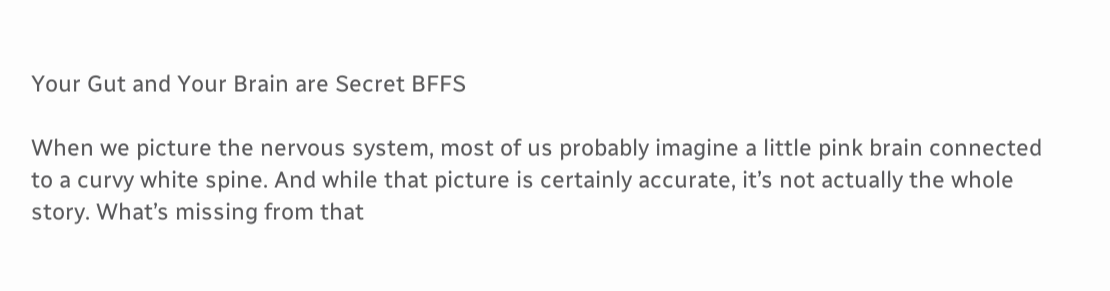Your Gut and Your Brain are Secret BFFS

When we picture the nervous system, most of us probably imagine a little pink brain connected to a curvy white spine. And while that picture is certainly accurate, it’s not actually the whole story. What’s missing from that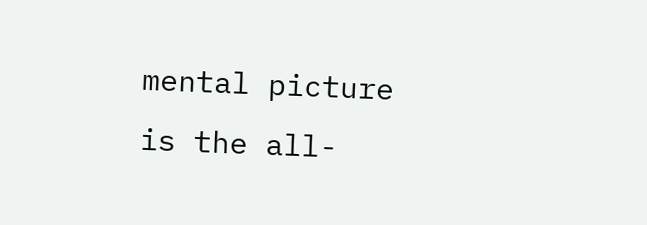mental picture is the all-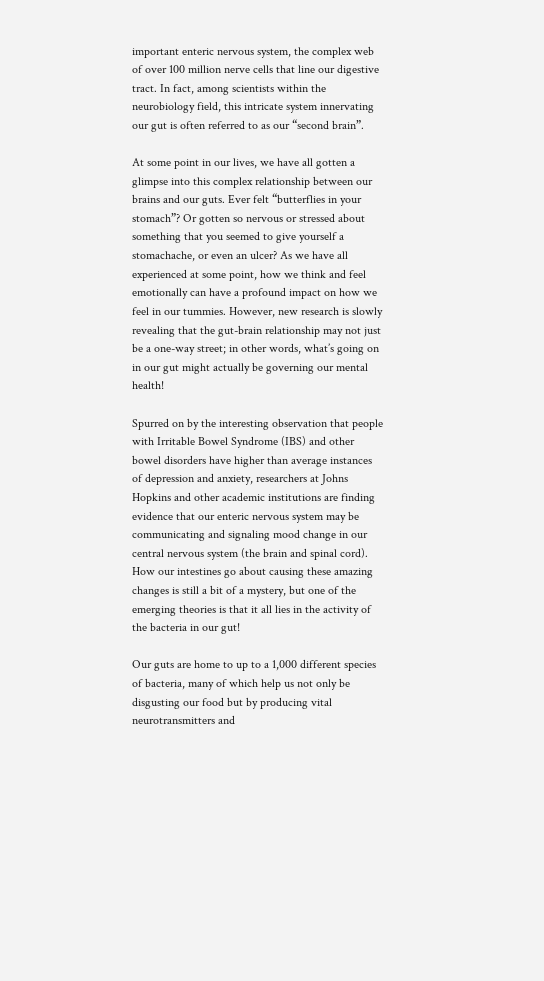important enteric nervous system, the complex web of over 100 million nerve cells that line our digestive tract. In fact, among scientists within the neurobiology field, this intricate system innervating our gut is often referred to as our “second brain”.

At some point in our lives, we have all gotten a glimpse into this complex relationship between our brains and our guts. Ever felt “butterflies in your stomach”? Or gotten so nervous or stressed about something that you seemed to give yourself a stomachache, or even an ulcer? As we have all experienced at some point, how we think and feel emotionally can have a profound impact on how we feel in our tummies. However, new research is slowly revealing that the gut-brain relationship may not just be a one-way street; in other words, what’s going on in our gut might actually be governing our mental health!

Spurred on by the interesting observation that people with Irritable Bowel Syndrome (IBS) and other bowel disorders have higher than average instances of depression and anxiety, researchers at Johns Hopkins and other academic institutions are finding evidence that our enteric nervous system may be communicating and signaling mood change in our central nervous system (the brain and spinal cord). How our intestines go about causing these amazing changes is still a bit of a mystery, but one of the emerging theories is that it all lies in the activity of the bacteria in our gut!

Our guts are home to up to a 1,000 different species of bacteria, many of which help us not only be disgusting our food but by producing vital neurotransmitters and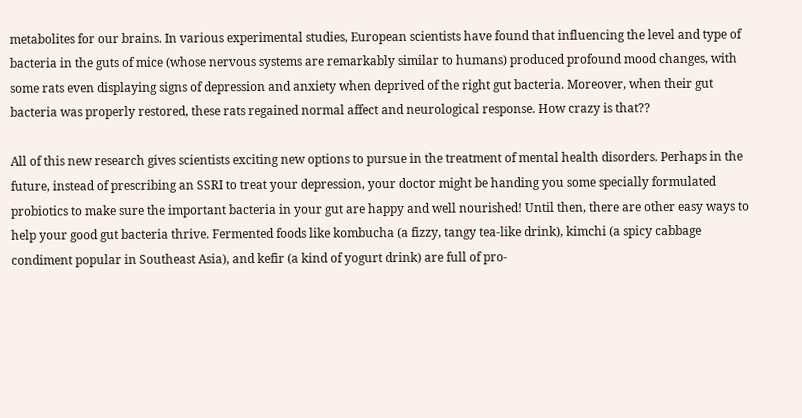metabolites for our brains. In various experimental studies, European scientists have found that influencing the level and type of bacteria in the guts of mice (whose nervous systems are remarkably similar to humans) produced profound mood changes, with some rats even displaying signs of depression and anxiety when deprived of the right gut bacteria. Moreover, when their gut bacteria was properly restored, these rats regained normal affect and neurological response. How crazy is that??

All of this new research gives scientists exciting new options to pursue in the treatment of mental health disorders. Perhaps in the future, instead of prescribing an SSRI to treat your depression, your doctor might be handing you some specially formulated probiotics to make sure the important bacteria in your gut are happy and well nourished! Until then, there are other easy ways to help your good gut bacteria thrive. Fermented foods like kombucha (a fizzy, tangy tea-like drink), kimchi (a spicy cabbage condiment popular in Southeast Asia), and kefir (a kind of yogurt drink) are full of pro-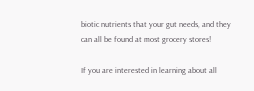biotic nutrients that your gut needs, and they can all be found at most grocery stores!

If you are interested in learning about all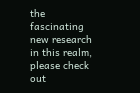the fascinating new research in this realm, please check out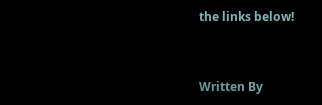the links below!


Written By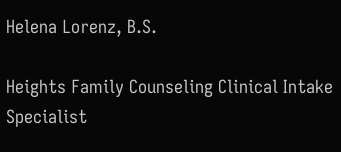Helena Lorenz, B.S.

Heights Family Counseling Clinical Intake Specialist